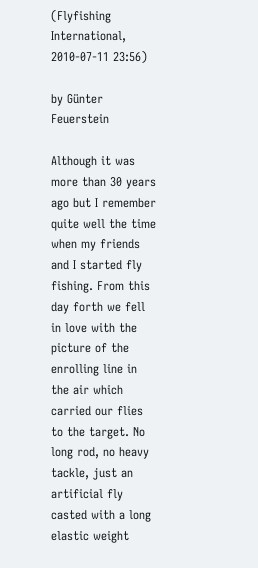(Flyfishing International, 2010-07-11 23:56)

by Günter Feuerstein

Although it was more than 30 years ago but I remember quite well the time when my friends and I started fly fishing. From this day forth we fell in love with the picture of the enrolling line in the air which carried our flies to the target. No long rod, no heavy tackle, just an artificial fly casted with a long elastic weight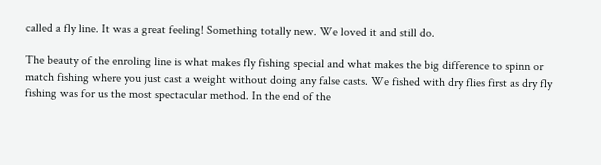called a fly line. It was a great feeling! Something totally new. We loved it and still do.

The beauty of the enroling line is what makes fly fishing special and what makes the big difference to spinn or match fishing where you just cast a weight without doing any false casts. We fished with dry flies first as dry fly fishing was for us the most spectacular method. In the end of the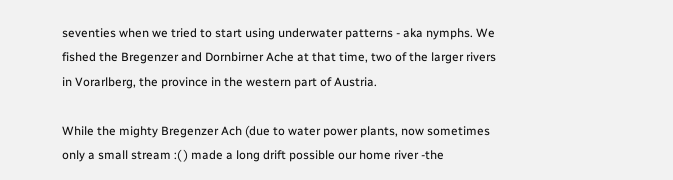seventies when we tried to start using underwater patterns - aka nymphs. We fished the Bregenzer and Dornbirner Ache at that time, two of the larger rivers in Vorarlberg, the province in the western part of Austria.

While the mighty Bregenzer Ach (due to water power plants, now sometimes only a small stream :( ) made a long drift possible our home river -the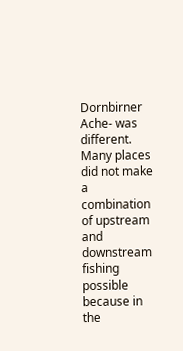Dornbirner Ache- was different. Many places did not make a combination of upstream and downstream fishing possible because in the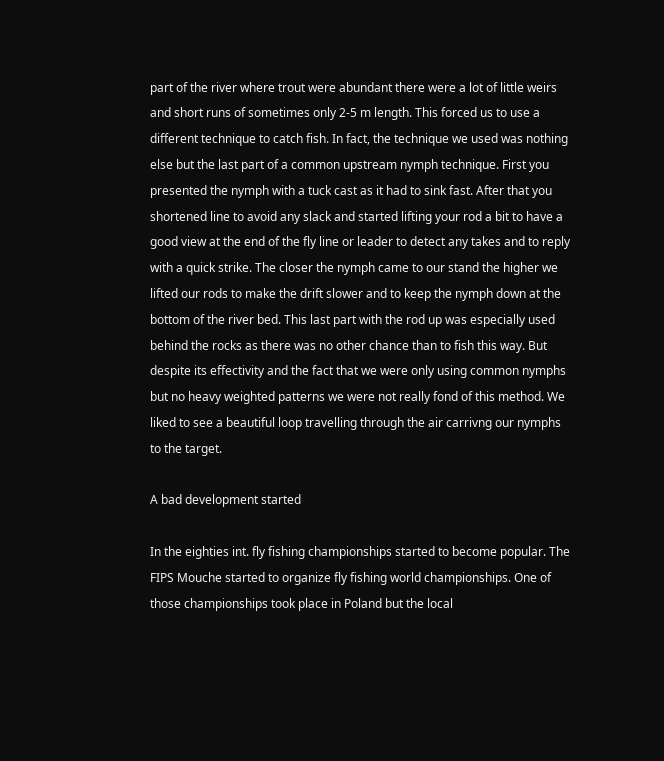part of the river where trout were abundant there were a lot of little weirs and short runs of sometimes only 2-5 m length. This forced us to use a different technique to catch fish. In fact, the technique we used was nothing else but the last part of a common upstream nymph technique. First you presented the nymph with a tuck cast as it had to sink fast. After that you shortened line to avoid any slack and started lifting your rod a bit to have a good view at the end of the fly line or leader to detect any takes and to reply with a quick strike. The closer the nymph came to our stand the higher we lifted our rods to make the drift slower and to keep the nymph down at the bottom of the river bed. This last part with the rod up was especially used behind the rocks as there was no other chance than to fish this way. But despite its effectivity and the fact that we were only using common nymphs but no heavy weighted patterns we were not really fond of this method. We liked to see a beautiful loop travelling through the air carrivng our nymphs to the target.

A bad development started

In the eighties int. fly fishing championships started to become popular. The FIPS Mouche started to organize fly fishing world championships. One of those championships took place in Poland but the local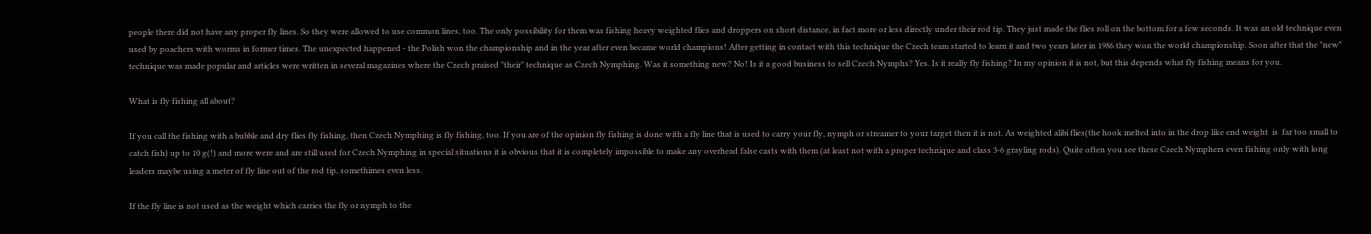people there did not have any proper fly lines. So they were allowed to use common lines, too. The only possibility for them was fishing heavy weighted flies and droppers on short distance, in fact more or less directly under their rod tip. They just made the flies roll on the bottom for a few seconds. It was an old technique even used by poachers with worms in former times. The unexpected happened - the Polish won the championship and in the year after even became world champions! After getting in contact with this technique the Czech team started to learn it and two years later in 1986 they won the world championship. Soon after that the "new" technique was made popular and articles were written in several magazines where the Czech praised "their" technique as Czech Nymphing. Was it something new? No! Is it a good business to sell Czech Nymphs? Yes. Is it really fly fishing? In my opinion it is not, but this depends what fly fishing means for you.

What is fly fishing all about?

If you call the fishing with a bubble and dry flies fly fishing, then Czech Nymphing is fly fishing, too. If you are of the opinion fly fishing is done with a fly line that is used to carry your fly, nymph or streamer to your target then it is not. As weighted alibi flies(the hook melted into in the drop like end weight  is  far too small to catch fish) up to 10 g(!) and more were and are still used for Czech Nymphing in special situations it is obvious that it is completely impossible to make any overhead false casts with them (at least not with a proper technique and class 3-6 grayling rods). Quite often you see these Czech Nymphers even fishing only with long leaders maybe using a meter of fly line out of the rod tip, somethimes even less.

If the fly line is not used as the weight which carries the fly or nymph to the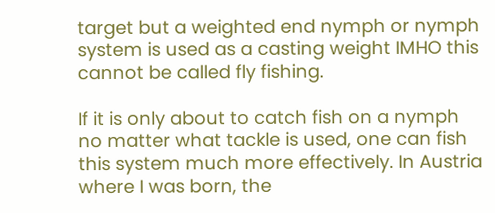target but a weighted end nymph or nymph system is used as a casting weight IMHO this cannot be called fly fishing.

If it is only about to catch fish on a nymph no matter what tackle is used, one can fish this system much more effectively. In Austria where I was born, the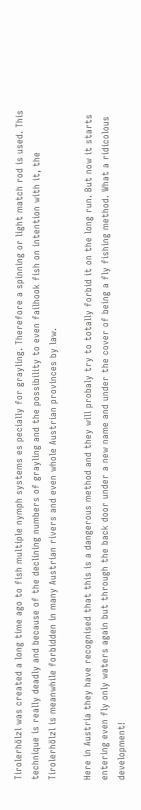Tirolerhölzl was created a long time ago to fish multiple nymph systems es pecially for grayling. Therefore a spinning or light match rod is used. This technique is really deadly and because of the declining numbers of grayling and the possibility to even failhook fish on intention with it, the Tirolerhölzl is meanwhile forbidden in many Austrian rivers and even whole Austrian provinces by law.

Here in Austria they have recognised that this is a dangerous method and they will probaly try to totally forbid it on the long run. But now it starts entering even fly only waters again but through the back door under a new name and under the cover of being a fly fishing method. What a ridicolous development!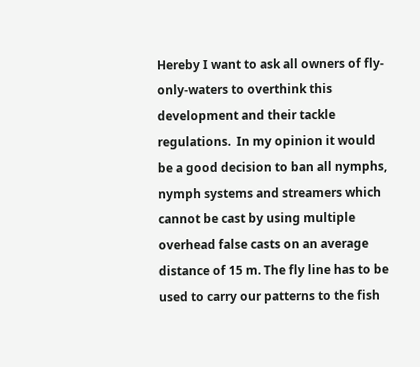Hereby I want to ask all owners of fly-only-waters to overthink this development and their tackle regulations.  In my opinion it would be a good decision to ban all nymphs, nymph systems and streamers which cannot be cast by using multiple overhead false casts on an average distance of 15 m. The fly line has to be used to carry our patterns to the fish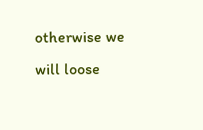otherwise we will loose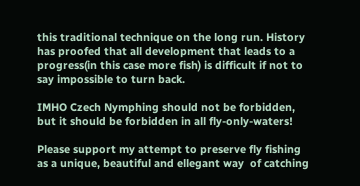this traditional technique on the long run. History has proofed that all development that leads to a progress(in this case more fish) is difficult if not to say impossible to turn back.

IMHO Czech Nymphing should not be forbidden, but it should be forbidden in all fly-only-waters!

Please support my attempt to preserve fly fishing as a unique, beautiful and ellegant way  of catching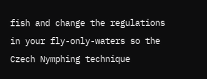fish and change the regulations in your fly-only-waters so the Czech Nymphing technique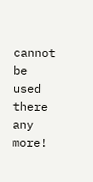cannot be used there any more!